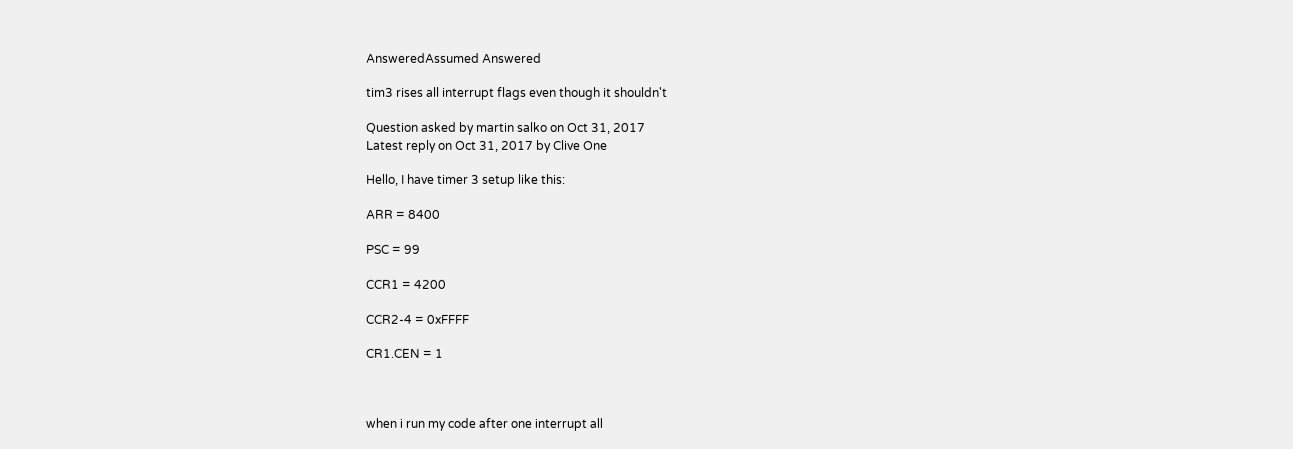AnsweredAssumed Answered

tim3 rises all interrupt flags even though it shouldn't

Question asked by martin salko on Oct 31, 2017
Latest reply on Oct 31, 2017 by Clive One

Hello, I have timer 3 setup like this:

ARR = 8400

PSC = 99

CCR1 = 4200

CCR2-4 = 0xFFFF

CR1.CEN = 1



when i run my code after one interrupt all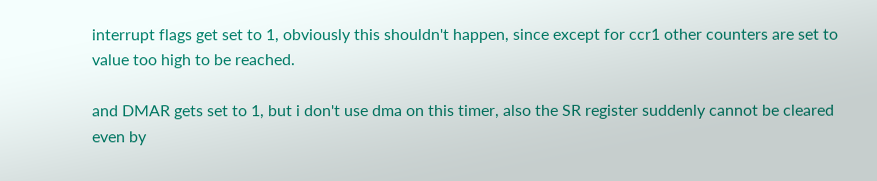interrupt flags get set to 1, obviously this shouldn't happen, since except for ccr1 other counters are set to value too high to be reached.

and DMAR gets set to 1, but i don't use dma on this timer, also the SR register suddenly cannot be cleared even by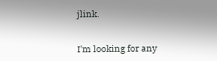jlink.


I'm looking for any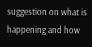suggestion on what is happening and how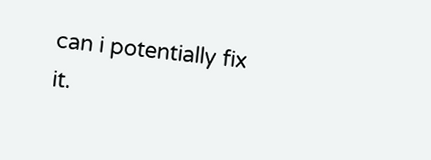can i potentially fix it.